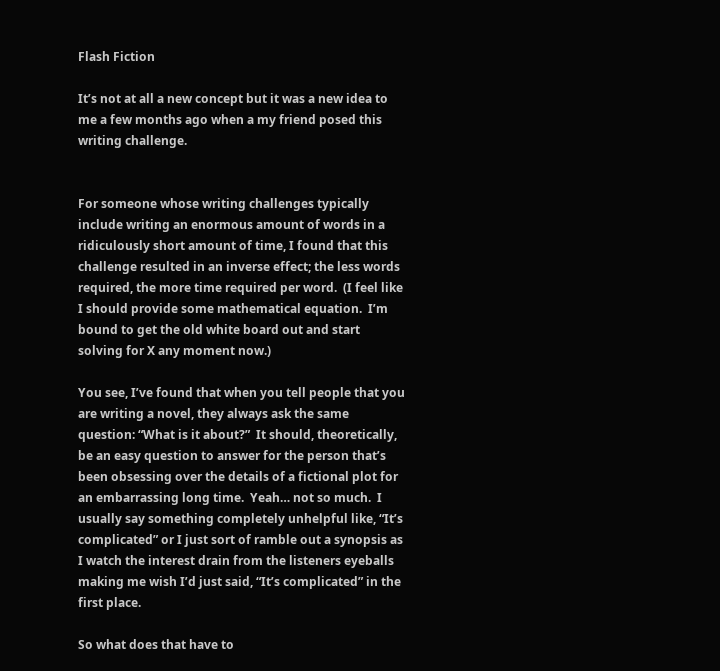Flash Fiction

It’s not at all a new concept but it was a new idea to me a few months ago when a my friend posed this writing challenge.


For someone whose writing challenges typically include writing an enormous amount of words in a ridiculously short amount of time, I found that this challenge resulted in an inverse effect; the less words required, the more time required per word.  (I feel like I should provide some mathematical equation.  I’m bound to get the old white board out and start solving for X any moment now.)

You see, I’ve found that when you tell people that you are writing a novel, they always ask the same question: “What is it about?”  It should, theoretically, be an easy question to answer for the person that’s been obsessing over the details of a fictional plot for an embarrassing long time.  Yeah… not so much.  I usually say something completely unhelpful like, “It’s complicated” or I just sort of ramble out a synopsis as I watch the interest drain from the listeners eyeballs making me wish I’d just said, “It’s complicated” in the first place.

So what does that have to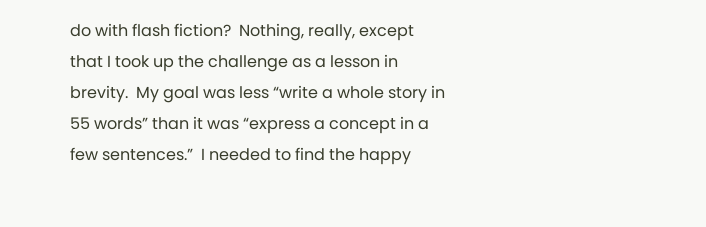do with flash fiction?  Nothing, really, except that I took up the challenge as a lesson in brevity.  My goal was less “write a whole story in 55 words” than it was “express a concept in a few sentences.”  I needed to find the happy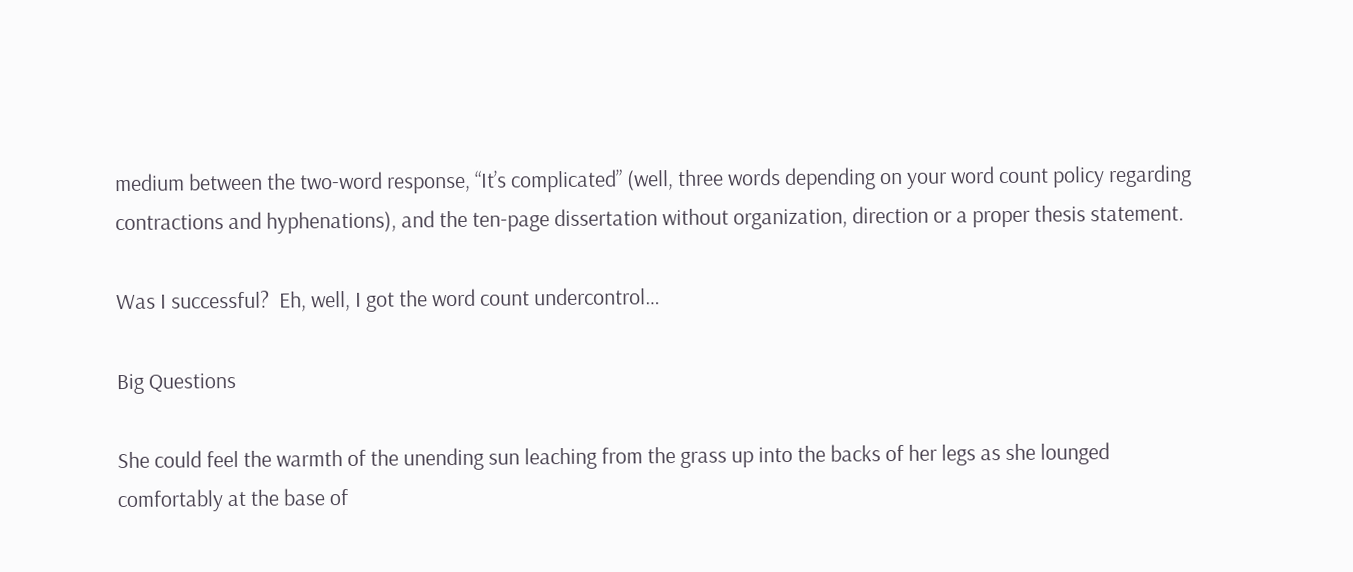medium between the two-word response, “It’s complicated” (well, three words depending on your word count policy regarding contractions and hyphenations), and the ten-page dissertation without organization, direction or a proper thesis statement.

Was I successful?  Eh, well, I got the word count undercontrol…

Big Questions

She could feel the warmth of the unending sun leaching from the grass up into the backs of her legs as she lounged comfortably at the base of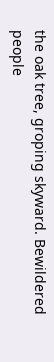the oak tree, groping skyward. Bewildered people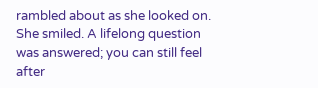rambled about as she looked on. She smiled. A lifelong question was answered; you can still feel after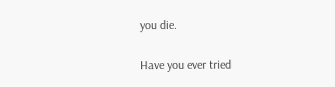you die.

Have you ever tried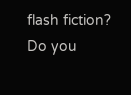flash fiction?  Do you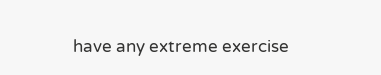have any extreme exercise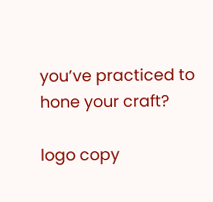you’ve practiced to hone your craft?

logo copy